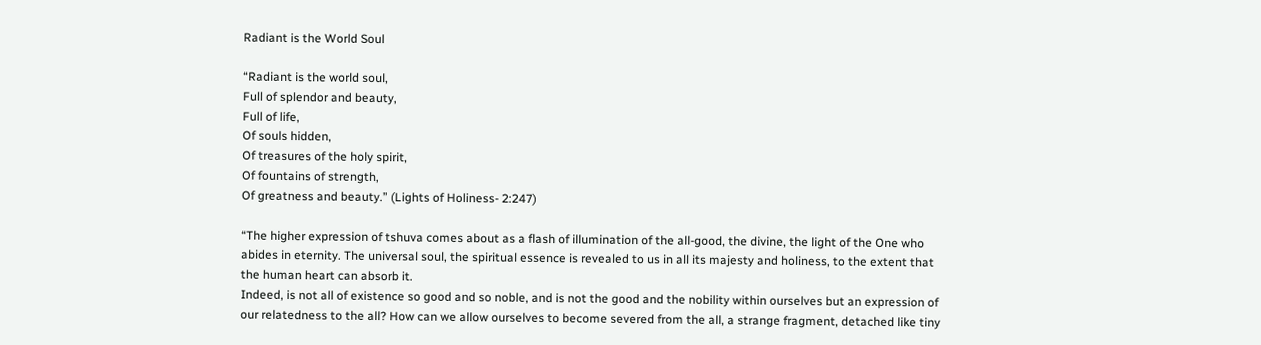Radiant is the World Soul

“Radiant is the world soul,
Full of splendor and beauty,
Full of life,
Of souls hidden,
Of treasures of the holy spirit,
Of fountains of strength,
Of greatness and beauty.” (Lights of Holiness- 2:247)

“The higher expression of tshuva comes about as a flash of illumination of the all-good, the divine, the light of the One who abides in eternity. The universal soul, the spiritual essence is revealed to us in all its majesty and holiness, to the extent that the human heart can absorb it.
Indeed, is not all of existence so good and so noble, and is not the good and the nobility within ourselves but an expression of our relatedness to the all? How can we allow ourselves to become severed from the all, a strange fragment, detached like tiny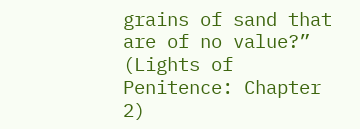grains of sand that are of no value?” (Lights of Penitence: Chapter 2)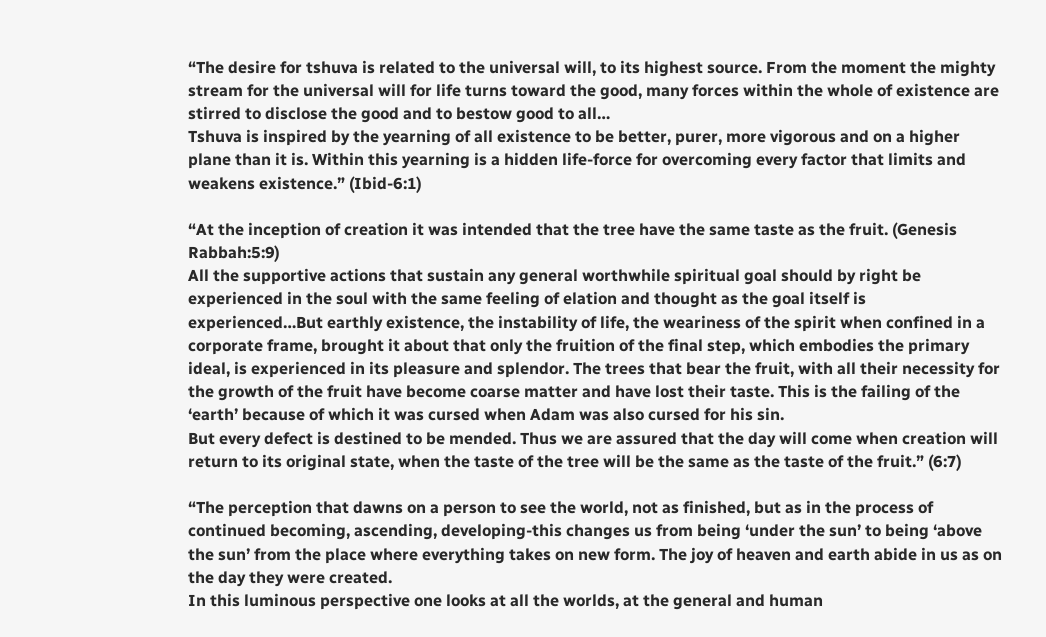“The desire for tshuva is related to the universal will, to its highest source. From the moment the mighty stream for the universal will for life turns toward the good, many forces within the whole of existence are stirred to disclose the good and to bestow good to all…
Tshuva is inspired by the yearning of all existence to be better, purer, more vigorous and on a higher plane than it is. Within this yearning is a hidden life-force for overcoming every factor that limits and weakens existence.” (Ibid-6:1)

“At the inception of creation it was intended that the tree have the same taste as the fruit. (Genesis Rabbah:5:9)
All the supportive actions that sustain any general worthwhile spiritual goal should by right be experienced in the soul with the same feeling of elation and thought as the goal itself is experienced…But earthly existence, the instability of life, the weariness of the spirit when confined in a corporate frame, brought it about that only the fruition of the final step, which embodies the primary ideal, is experienced in its pleasure and splendor. The trees that bear the fruit, with all their necessity for the growth of the fruit have become coarse matter and have lost their taste. This is the failing of the ‘earth’ because of which it was cursed when Adam was also cursed for his sin.
But every defect is destined to be mended. Thus we are assured that the day will come when creation will return to its original state, when the taste of the tree will be the same as the taste of the fruit.” (6:7)

“The perception that dawns on a person to see the world, not as finished, but as in the process of continued becoming, ascending, developing-this changes us from being ‘under the sun’ to being ‘above the sun’ from the place where everything takes on new form. The joy of heaven and earth abide in us as on the day they were created.
In this luminous perspective one looks at all the worlds, at the general and human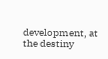development, at the destiny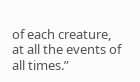of each creature, at all the events of all times.”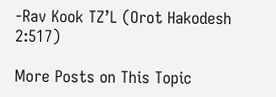-Rav Kook TZ’L (Orot Hakodesh 2:517)

More Posts on This Topic